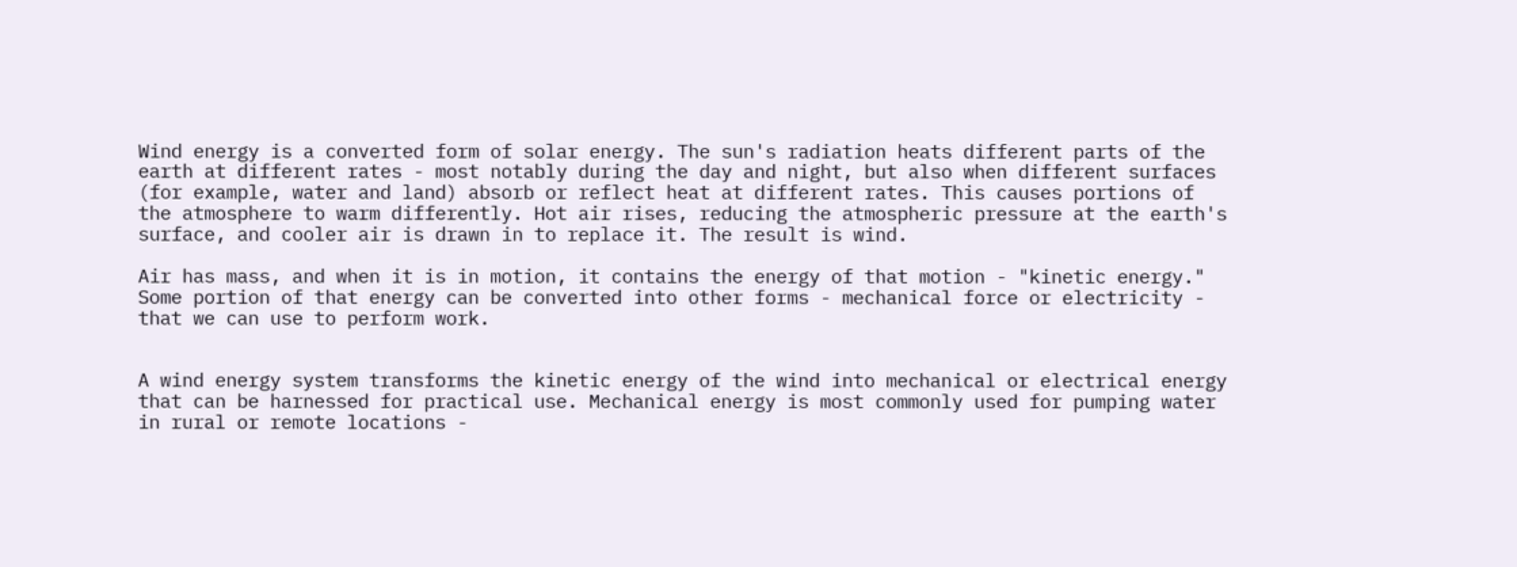Wind energy is a converted form of solar energy. The sun's radiation heats different parts of the earth at different rates - most notably during the day and night, but also when different surfaces (for example, water and land) absorb or reflect heat at different rates. This causes portions of the atmosphere to warm differently. Hot air rises, reducing the atmospheric pressure at the earth's surface, and cooler air is drawn in to replace it. The result is wind.

Air has mass, and when it is in motion, it contains the energy of that motion - "kinetic energy." Some portion of that energy can be converted into other forms - mechanical force or electricity - that we can use to perform work.


A wind energy system transforms the kinetic energy of the wind into mechanical or electrical energy that can be harnessed for practical use. Mechanical energy is most commonly used for pumping water in rural or remote locations -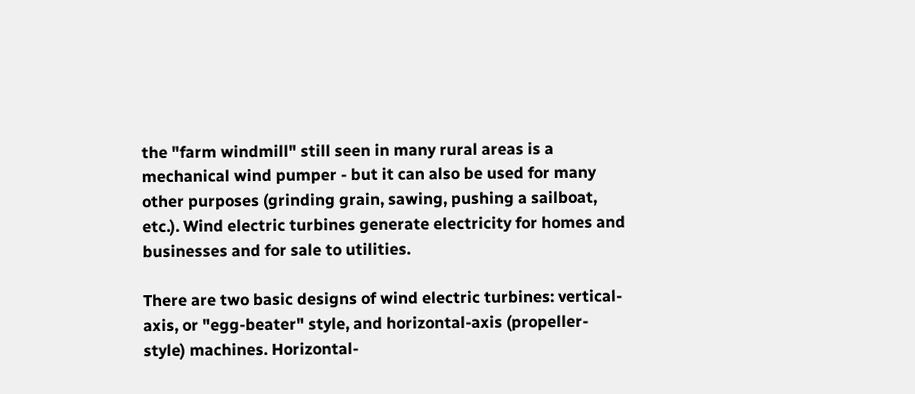the "farm windmill" still seen in many rural areas is a mechanical wind pumper - but it can also be used for many other purposes (grinding grain, sawing, pushing a sailboat, etc.). Wind electric turbines generate electricity for homes and businesses and for sale to utilities.

There are two basic designs of wind electric turbines: vertical-axis, or "egg-beater" style, and horizontal-axis (propeller-style) machines. Horizontal-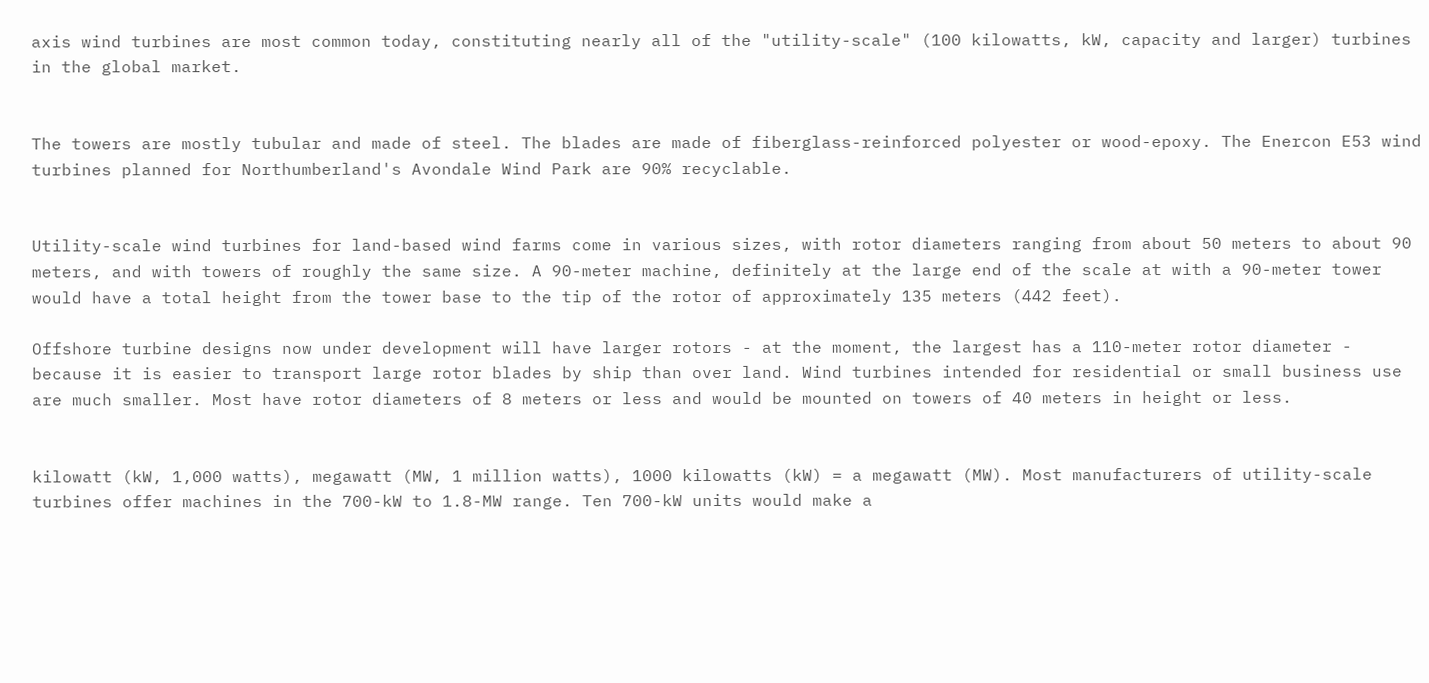axis wind turbines are most common today, constituting nearly all of the "utility-scale" (100 kilowatts, kW, capacity and larger) turbines in the global market.


The towers are mostly tubular and made of steel. The blades are made of fiberglass-reinforced polyester or wood-epoxy. The Enercon E53 wind turbines planned for Northumberland's Avondale Wind Park are 90% recyclable.


Utility-scale wind turbines for land-based wind farms come in various sizes, with rotor diameters ranging from about 50 meters to about 90 meters, and with towers of roughly the same size. A 90-meter machine, definitely at the large end of the scale at with a 90-meter tower would have a total height from the tower base to the tip of the rotor of approximately 135 meters (442 feet).

Offshore turbine designs now under development will have larger rotors - at the moment, the largest has a 110-meter rotor diameter - because it is easier to transport large rotor blades by ship than over land. Wind turbines intended for residential or small business use are much smaller. Most have rotor diameters of 8 meters or less and would be mounted on towers of 40 meters in height or less.


kilowatt (kW, 1,000 watts), megawatt (MW, 1 million watts), 1000 kilowatts (kW) = a megawatt (MW). Most manufacturers of utility-scale turbines offer machines in the 700-kW to 1.8-MW range. Ten 700-kW units would make a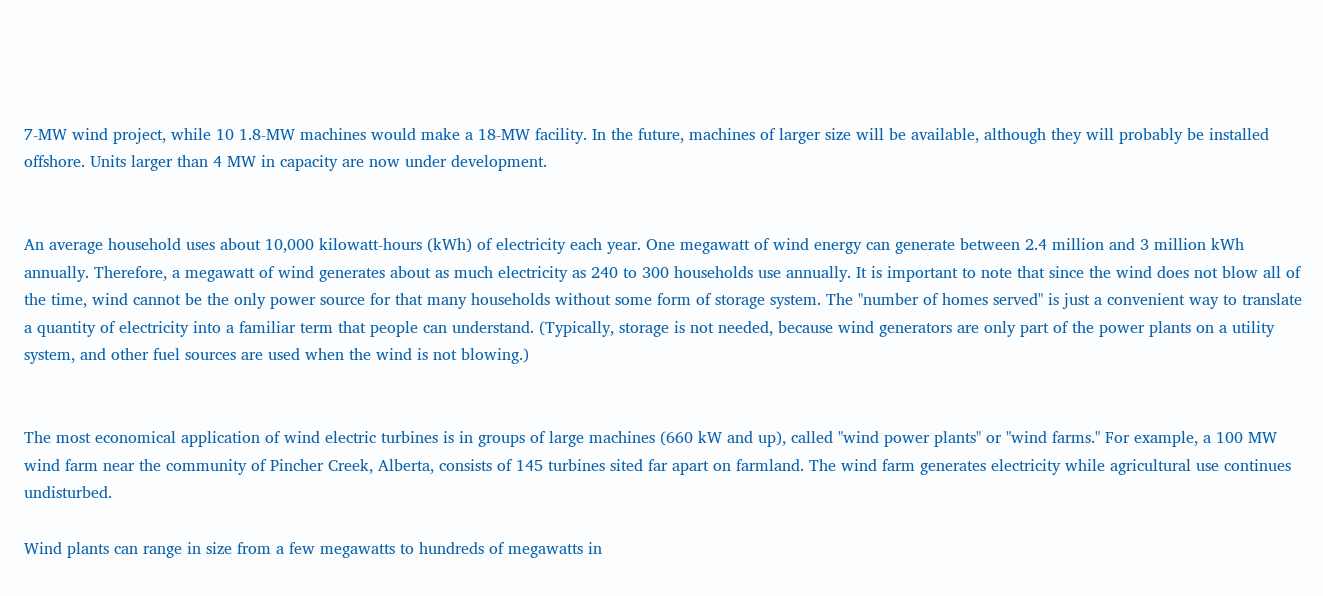7-MW wind project, while 10 1.8-MW machines would make a 18-MW facility. In the future, machines of larger size will be available, although they will probably be installed offshore. Units larger than 4 MW in capacity are now under development.


An average household uses about 10,000 kilowatt-hours (kWh) of electricity each year. One megawatt of wind energy can generate between 2.4 million and 3 million kWh annually. Therefore, a megawatt of wind generates about as much electricity as 240 to 300 households use annually. It is important to note that since the wind does not blow all of the time, wind cannot be the only power source for that many households without some form of storage system. The "number of homes served" is just a convenient way to translate a quantity of electricity into a familiar term that people can understand. (Typically, storage is not needed, because wind generators are only part of the power plants on a utility system, and other fuel sources are used when the wind is not blowing.)


The most economical application of wind electric turbines is in groups of large machines (660 kW and up), called "wind power plants" or "wind farms." For example, a 100 MW wind farm near the community of Pincher Creek, Alberta, consists of 145 turbines sited far apart on farmland. The wind farm generates electricity while agricultural use continues undisturbed.

Wind plants can range in size from a few megawatts to hundreds of megawatts in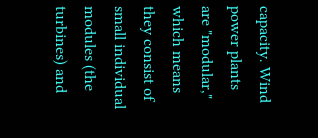capacity. Wind power plants are "modular," which means they consist of small individual modules (the turbines) and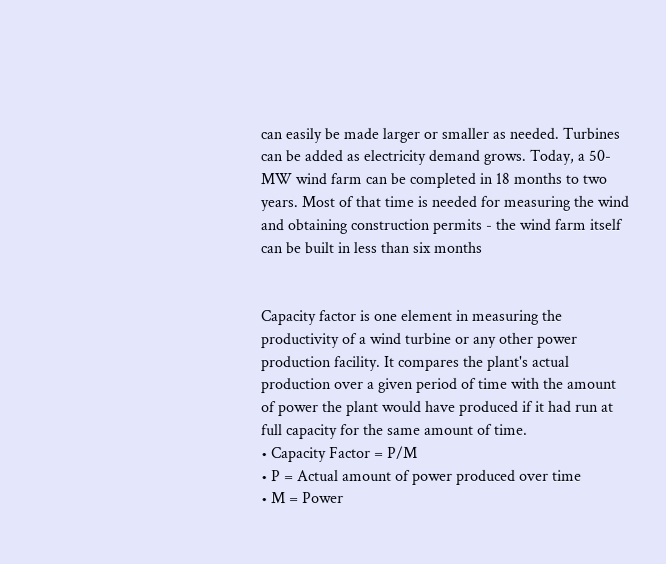can easily be made larger or smaller as needed. Turbines can be added as electricity demand grows. Today, a 50-MW wind farm can be completed in 18 months to two years. Most of that time is needed for measuring the wind and obtaining construction permits - the wind farm itself can be built in less than six months


Capacity factor is one element in measuring the productivity of a wind turbine or any other power production facility. It compares the plant's actual production over a given period of time with the amount of power the plant would have produced if it had run at full capacity for the same amount of time.
• Capacity Factor = P/M
• P = Actual amount of power produced over time
• M = Power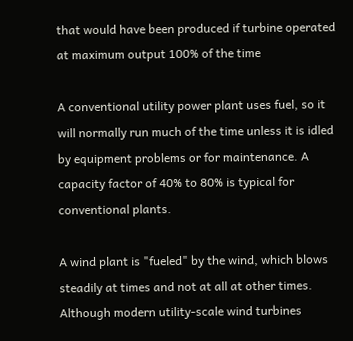that would have been produced if turbine operated at maximum output 100% of the time

A conventional utility power plant uses fuel, so it will normally run much of the time unless it is idled by equipment problems or for maintenance. A capacity factor of 40% to 80% is typical for conventional plants.

A wind plant is "fueled" by the wind, which blows steadily at times and not at all at other times. Although modern utility-scale wind turbines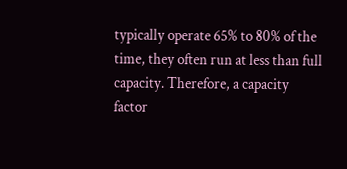typically operate 65% to 80% of the time, they often run at less than full capacity. Therefore, a capacity factor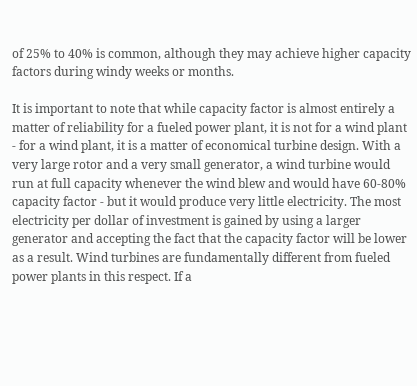of 25% to 40% is common, although they may achieve higher capacity factors during windy weeks or months.

It is important to note that while capacity factor is almost entirely a matter of reliability for a fueled power plant, it is not for a wind plant - for a wind plant, it is a matter of economical turbine design. With a very large rotor and a very small generator, a wind turbine would run at full capacity whenever the wind blew and would have 60-80% capacity factor - but it would produce very little electricity. The most electricity per dollar of investment is gained by using a larger generator and accepting the fact that the capacity factor will be lower as a result. Wind turbines are fundamentally different from fueled power plants in this respect. If a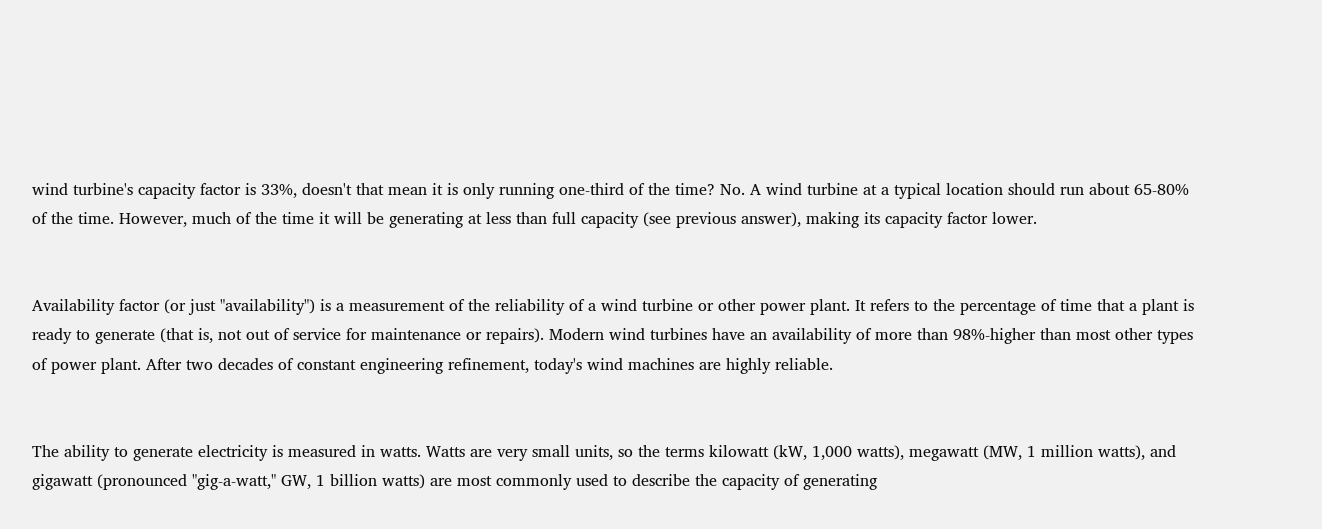wind turbine's capacity factor is 33%, doesn't that mean it is only running one-third of the time? No. A wind turbine at a typical location should run about 65-80% of the time. However, much of the time it will be generating at less than full capacity (see previous answer), making its capacity factor lower.


Availability factor (or just "availability") is a measurement of the reliability of a wind turbine or other power plant. It refers to the percentage of time that a plant is ready to generate (that is, not out of service for maintenance or repairs). Modern wind turbines have an availability of more than 98%-higher than most other types of power plant. After two decades of constant engineering refinement, today's wind machines are highly reliable.


The ability to generate electricity is measured in watts. Watts are very small units, so the terms kilowatt (kW, 1,000 watts), megawatt (MW, 1 million watts), and gigawatt (pronounced "gig-a-watt," GW, 1 billion watts) are most commonly used to describe the capacity of generating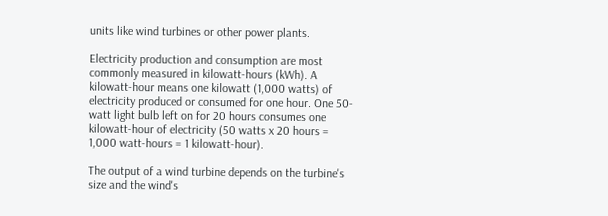units like wind turbines or other power plants.

Electricity production and consumption are most commonly measured in kilowatt-hours (kWh). A kilowatt-hour means one kilowatt (1,000 watts) of electricity produced or consumed for one hour. One 50-watt light bulb left on for 20 hours consumes one kilowatt-hour of electricity (50 watts x 20 hours = 1,000 watt-hours = 1 kilowatt-hour).

The output of a wind turbine depends on the turbine's size and the wind's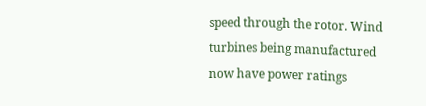speed through the rotor. Wind turbines being manufactured now have power ratings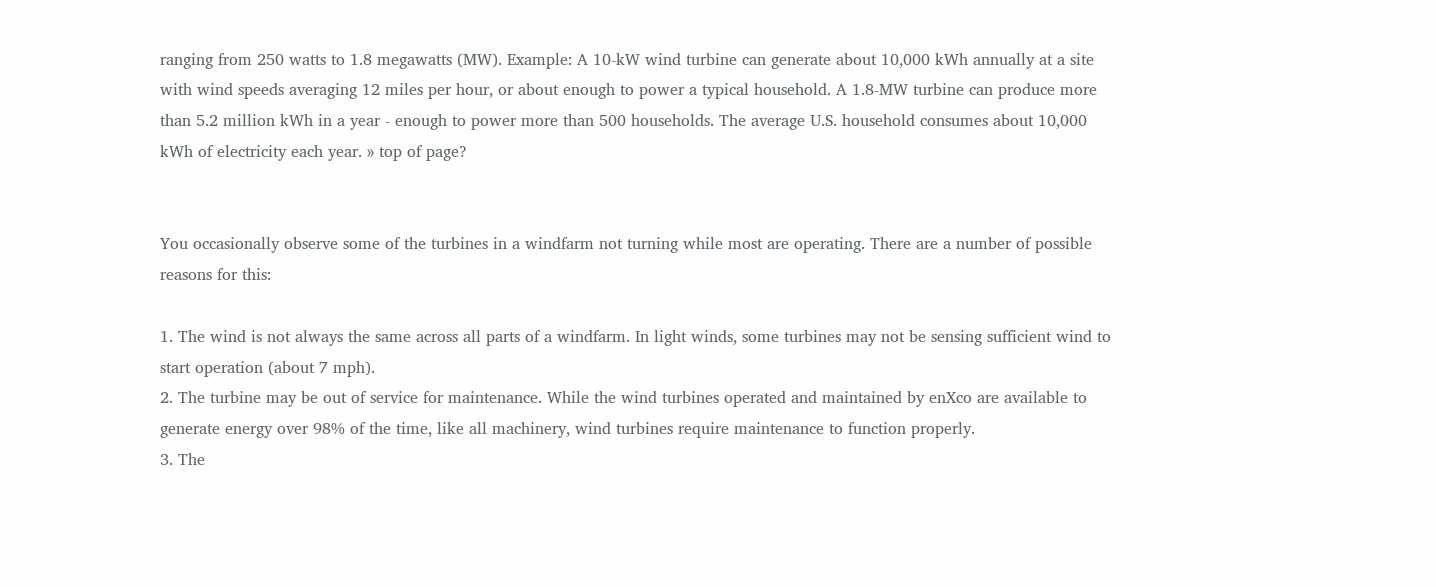ranging from 250 watts to 1.8 megawatts (MW). Example: A 10-kW wind turbine can generate about 10,000 kWh annually at a site with wind speeds averaging 12 miles per hour, or about enough to power a typical household. A 1.8-MW turbine can produce more than 5.2 million kWh in a year - enough to power more than 500 households. The average U.S. household consumes about 10,000 kWh of electricity each year. » top of page?


You occasionally observe some of the turbines in a windfarm not turning while most are operating. There are a number of possible reasons for this:

1. The wind is not always the same across all parts of a windfarm. In light winds, some turbines may not be sensing sufficient wind to start operation (about 7 mph).
2. The turbine may be out of service for maintenance. While the wind turbines operated and maintained by enXco are available to generate energy over 98% of the time, like all machinery, wind turbines require maintenance to function properly.
3. The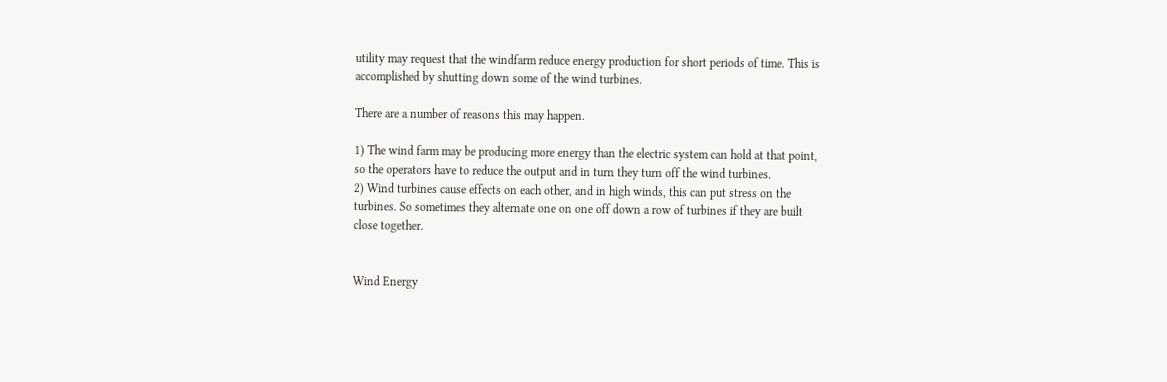utility may request that the windfarm reduce energy production for short periods of time. This is accomplished by shutting down some of the wind turbines.

There are a number of reasons this may happen.

1) The wind farm may be producing more energy than the electric system can hold at that point, so the operators have to reduce the output and in turn they turn off the wind turbines.
2) Wind turbines cause effects on each other, and in high winds, this can put stress on the turbines. So sometimes they alternate one on one off down a row of turbines if they are built close together.


Wind Energy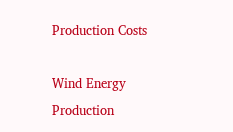Production Costs

Wind Energy Production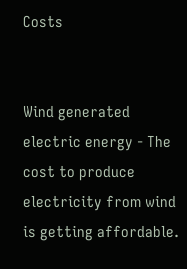Costs


Wind generated electric energy - The cost to produce electricity from wind is getting affordable.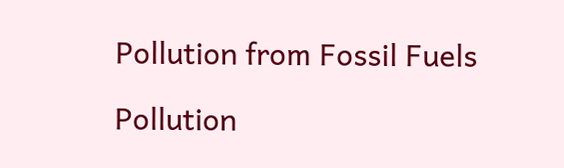Pollution from Fossil Fuels

Pollution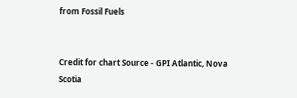from Fossil Fuels


Credit for chart Source - GPI Atlantic, Nova Scotia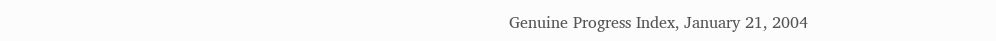Genuine Progress Index, January 21, 2004